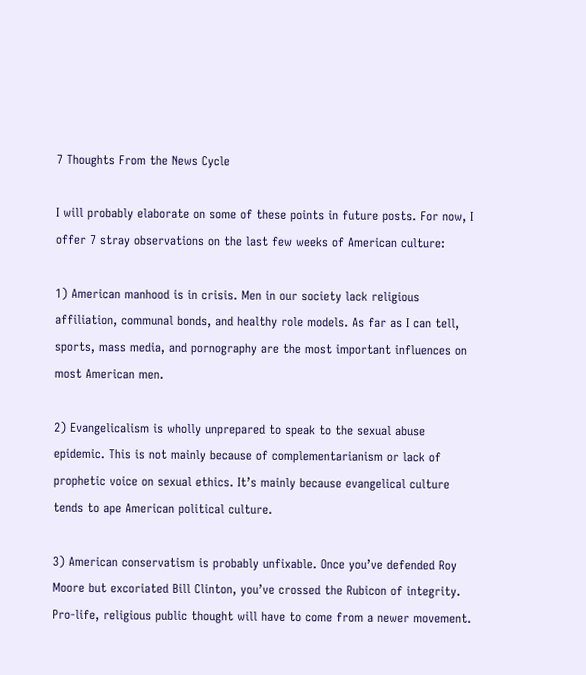7 Thoughts From the News Cycle

I will probably elaborate on some of these points in future posts. For now, I offer 7 stray observations on the last few weeks of American culture:

1) American manhood is in crisis. Men in our society lack religious affiliation, communal bonds, and healthy role models. As far as I can tell, sports, mass media, and pornography are the most important influences on most American men.

2) Evangelicalism is wholly unprepared to speak to the sexual abuse epidemic. This is not mainly because of complementarianism or lack of prophetic voice on sexual ethics. It’s mainly because evangelical culture tends to ape American political culture.

3) American conservatism is probably unfixable. Once you’ve defended Roy Moore but excoriated Bill Clinton, you’ve crossed the Rubicon of integrity. Pro-life, religious public thought will have to come from a newer movement.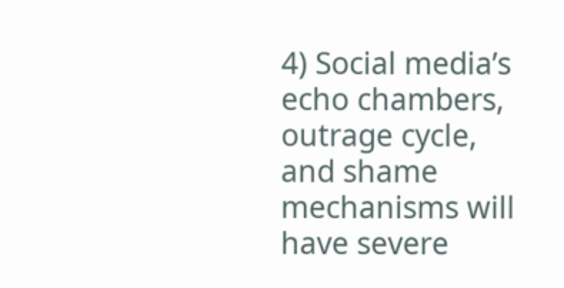4) Social media’s echo chambers, outrage cycle, and shame mechanisms will have severe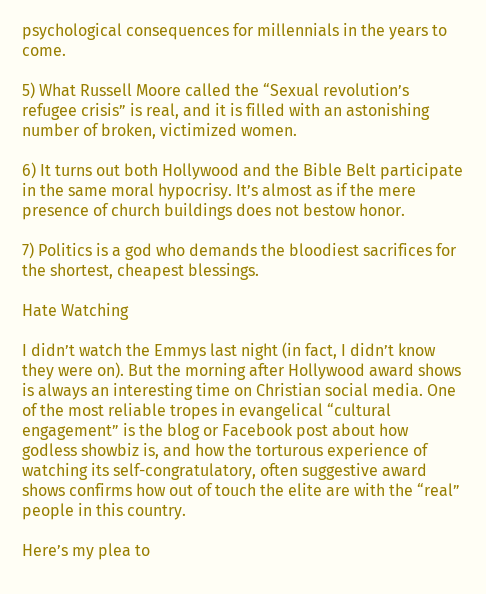psychological consequences for millennials in the years to come.

5) What Russell Moore called the “Sexual revolution’s refugee crisis” is real, and it is filled with an astonishing number of broken, victimized women.

6) It turns out both Hollywood and the Bible Belt participate in the same moral hypocrisy. It’s almost as if the mere presence of church buildings does not bestow honor.

7) Politics is a god who demands the bloodiest sacrifices for the shortest, cheapest blessings.

Hate Watching

I didn’t watch the Emmys last night (in fact, I didn’t know they were on). But the morning after Hollywood award shows is always an interesting time on Christian social media. One of the most reliable tropes in evangelical “cultural engagement” is the blog or Facebook post about how godless showbiz is, and how the torturous experience of watching its self-congratulatory, often suggestive award shows confirms how out of touch the elite are with the “real” people in this country.

Here’s my plea to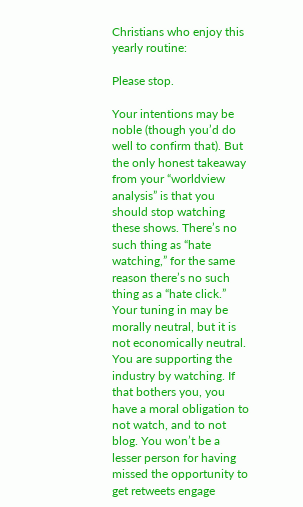Christians who enjoy this yearly routine:

Please stop.

Your intentions may be noble (though you’d do well to confirm that). But the only honest takeaway from your “worldview analysis” is that you should stop watching these shows. There’s no such thing as “hate watching,” for the same reason there’s no such thing as a “hate click.” Your tuning in may be morally neutral, but it is not economically neutral. You are supporting the industry by watching. If that bothers you, you have a moral obligation to not watch, and to not blog. You won’t be a lesser person for having missed the opportunity to get retweets engage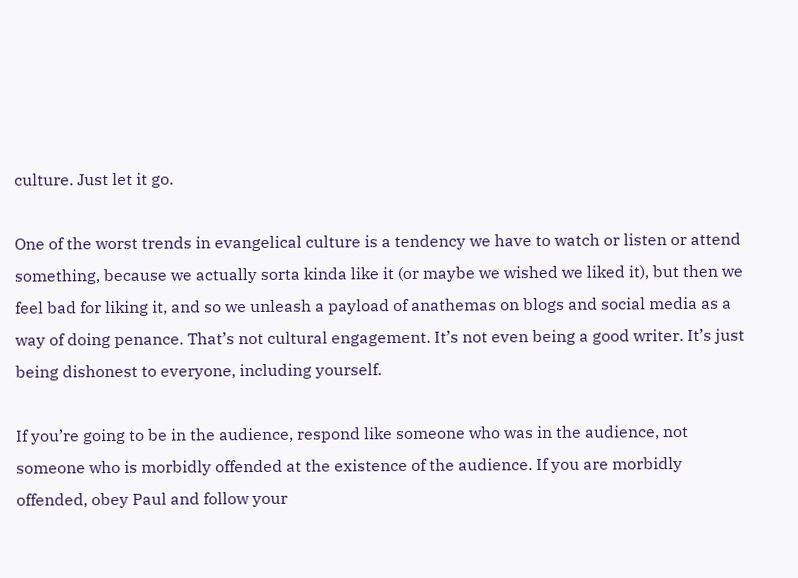culture. Just let it go.

One of the worst trends in evangelical culture is a tendency we have to watch or listen or attend something, because we actually sorta kinda like it (or maybe we wished we liked it), but then we feel bad for liking it, and so we unleash a payload of anathemas on blogs and social media as a way of doing penance. That’s not cultural engagement. It’s not even being a good writer. It’s just being dishonest to everyone, including yourself.

If you’re going to be in the audience, respond like someone who was in the audience, not someone who is morbidly offended at the existence of the audience. If you are morbidly offended, obey Paul and follow your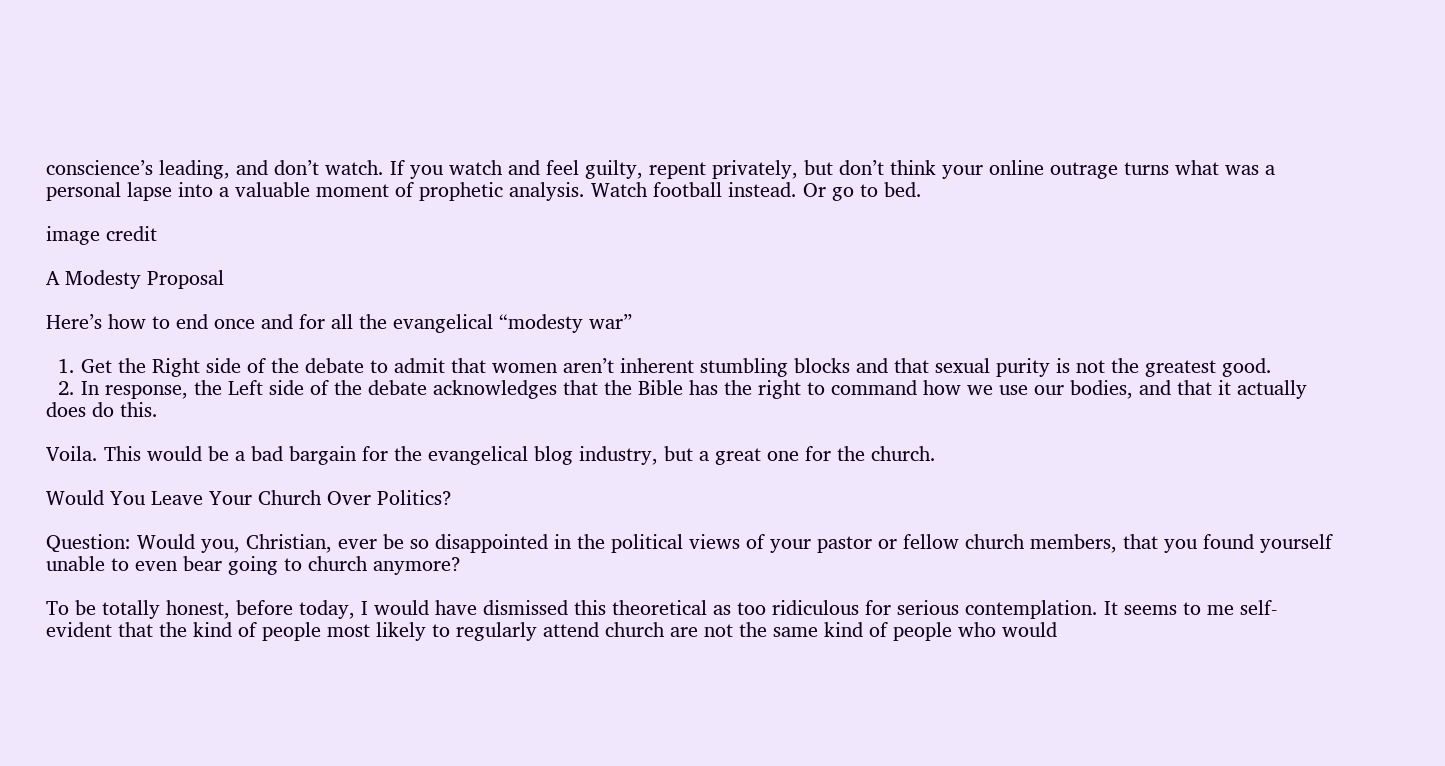conscience’s leading, and don’t watch. If you watch and feel guilty, repent privately, but don’t think your online outrage turns what was a personal lapse into a valuable moment of prophetic analysis. Watch football instead. Or go to bed.

image credit

A Modesty Proposal

Here’s how to end once and for all the evangelical “modesty war”

  1. Get the Right side of the debate to admit that women aren’t inherent stumbling blocks and that sexual purity is not the greatest good.
  2. In response, the Left side of the debate acknowledges that the Bible has the right to command how we use our bodies, and that it actually does do this.

Voila. This would be a bad bargain for the evangelical blog industry, but a great one for the church.

Would You Leave Your Church Over Politics?

Question: Would you, Christian, ever be so disappointed in the political views of your pastor or fellow church members, that you found yourself unable to even bear going to church anymore?

To be totally honest, before today, I would have dismissed this theoretical as too ridiculous for serious contemplation. It seems to me self-evident that the kind of people most likely to regularly attend church are not the same kind of people who would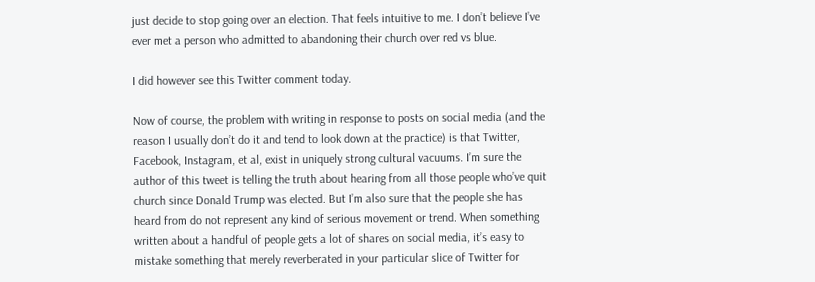just decide to stop going over an election. That feels intuitive to me. I don’t believe I’ve ever met a person who admitted to abandoning their church over red vs blue.

I did however see this Twitter comment today.

Now of course, the problem with writing in response to posts on social media (and the reason I usually don’t do it and tend to look down at the practice) is that Twitter, Facebook, Instagram, et al, exist in uniquely strong cultural vacuums. I’m sure the author of this tweet is telling the truth about hearing from all those people who’ve quit church since Donald Trump was elected. But I’m also sure that the people she has heard from do not represent any kind of serious movement or trend. When something written about a handful of people gets a lot of shares on social media, it’s easy to mistake something that merely reverberated in your particular slice of Twitter for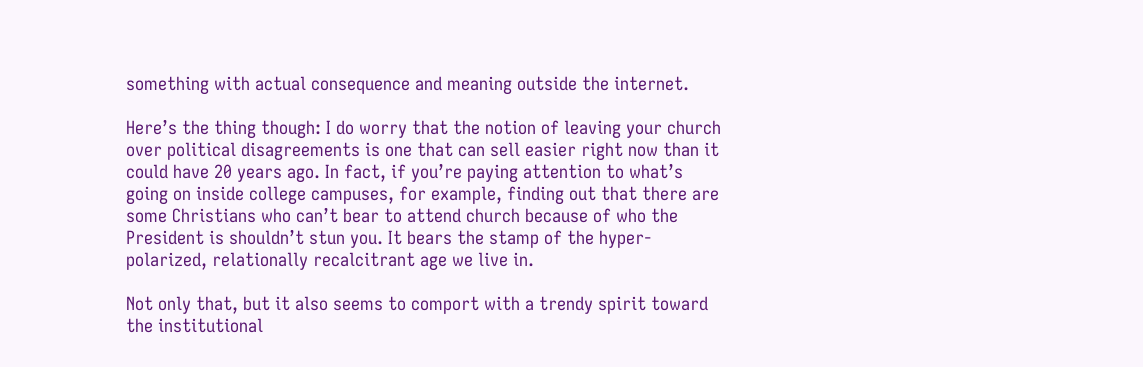something with actual consequence and meaning outside the internet.

Here’s the thing though: I do worry that the notion of leaving your church over political disagreements is one that can sell easier right now than it could have 20 years ago. In fact, if you’re paying attention to what’s going on inside college campuses, for example, finding out that there are some Christians who can’t bear to attend church because of who the President is shouldn’t stun you. It bears the stamp of the hyper-polarized, relationally recalcitrant age we live in.

Not only that, but it also seems to comport with a trendy spirit toward the institutional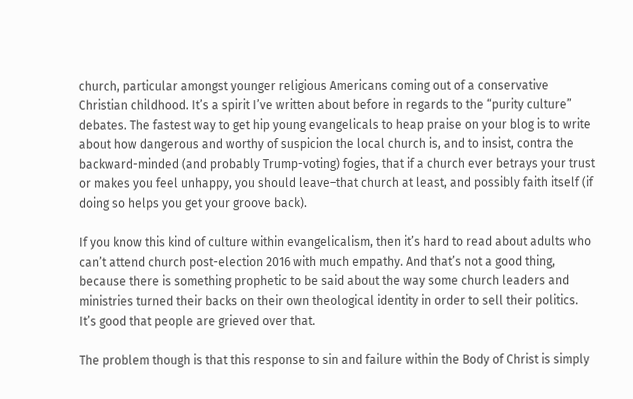church, particular amongst younger religious Americans coming out of a conservative Christian childhood. It’s a spirit I’ve written about before in regards to the “purity culture” debates. The fastest way to get hip young evangelicals to heap praise on your blog is to write about how dangerous and worthy of suspicion the local church is, and to insist, contra the backward-minded (and probably Trump-voting) fogies, that if a church ever betrays your trust or makes you feel unhappy, you should leave–that church at least, and possibly faith itself (if doing so helps you get your groove back).

If you know this kind of culture within evangelicalism, then it’s hard to read about adults who can’t attend church post-election 2016 with much empathy. And that’s not a good thing, because there is something prophetic to be said about the way some church leaders and ministries turned their backs on their own theological identity in order to sell their politics. It’s good that people are grieved over that.

The problem though is that this response to sin and failure within the Body of Christ is simply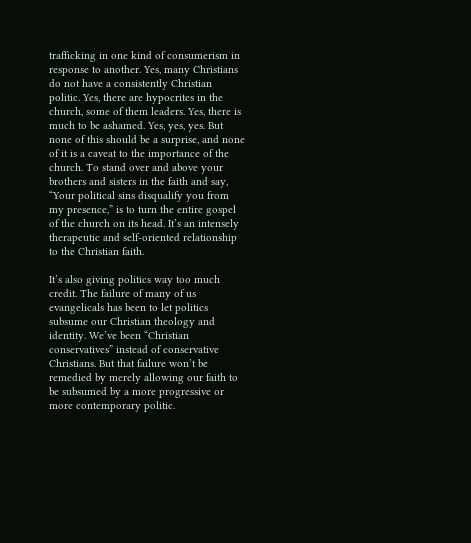trafficking in one kind of consumerism in response to another. Yes, many Christians do not have a consistently Christian politic. Yes, there are hypocrites in the church, some of them leaders. Yes, there is much to be ashamed. Yes, yes, yes. But none of this should be a surprise, and none of it is a caveat to the importance of the church. To stand over and above your brothers and sisters in the faith and say, “Your political sins disqualify you from my presence,” is to turn the entire gospel of the church on its head. It’s an intensely therapeutic and self-oriented relationship to the Christian faith.

It’s also giving politics way too much credit. The failure of many of us evangelicals has been to let politics subsume our Christian theology and identity. We’ve been “Christian conservatives” instead of conservative Christians. But that failure won’t be remedied by merely allowing our faith to be subsumed by a more progressive or more contemporary politic.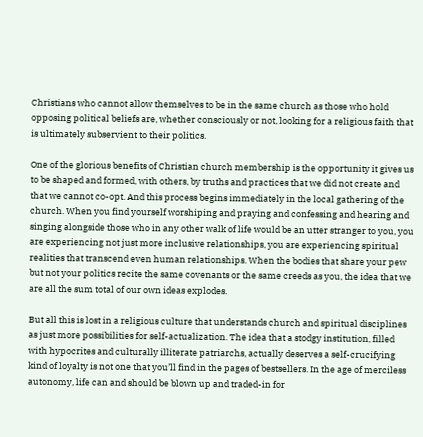Christians who cannot allow themselves to be in the same church as those who hold opposing political beliefs are, whether consciously or not, looking for a religious faith that is ultimately subservient to their politics.

One of the glorious benefits of Christian church membership is the opportunity it gives us to be shaped and formed, with others, by truths and practices that we did not create and that we cannot co-opt. And this process begins immediately in the local gathering of the church. When you find yourself worshiping and praying and confessing and hearing and singing alongside those who in any other walk of life would be an utter stranger to you, you are experiencing not just more inclusive relationships, you are experiencing spiritual realities that transcend even human relationships. When the bodies that share your pew but not your politics recite the same covenants or the same creeds as you, the idea that we are all the sum total of our own ideas explodes.

But all this is lost in a religious culture that understands church and spiritual disciplines as just more possibilities for self-actualization. The idea that a stodgy institution, filled with hypocrites and culturally illiterate patriarchs, actually deserves a self-crucifying kind of loyalty is not one that you’ll find in the pages of bestsellers. In the age of merciless autonomy, life can and should be blown up and traded-in for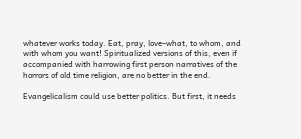whatever works today. Eat, pray, love–what, to whom, and with whom you want! Spiritualized versions of this, even if accompanied with harrowing first person narratives of the horrors of old time religion, are no better in the end.

Evangelicalism could use better politics. But first, it needs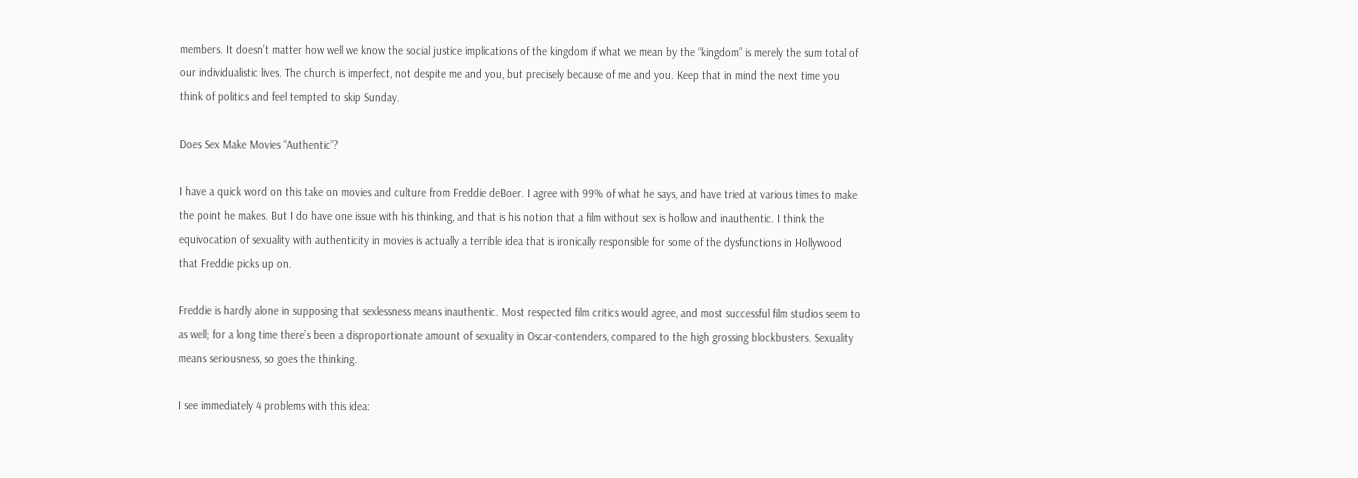members. It doesn’t matter how well we know the social justice implications of the kingdom if what we mean by the “kingdom” is merely the sum total of our individualistic lives. The church is imperfect, not despite me and you, but precisely because of me and you. Keep that in mind the next time you think of politics and feel tempted to skip Sunday.

Does Sex Make Movies “Authentic”?

I have a quick word on this take on movies and culture from Freddie deBoer. I agree with 99% of what he says, and have tried at various times to make the point he makes. But I do have one issue with his thinking, and that is his notion that a film without sex is hollow and inauthentic. I think the equivocation of sexuality with authenticity in movies is actually a terrible idea that is ironically responsible for some of the dysfunctions in Hollywood that Freddie picks up on.

Freddie is hardly alone in supposing that sexlessness means inauthentic. Most respected film critics would agree, and most successful film studios seem to as well; for a long time there’s been a disproportionate amount of sexuality in Oscar-contenders, compared to the high grossing blockbusters. Sexuality means seriousness, so goes the thinking.

I see immediately 4 problems with this idea: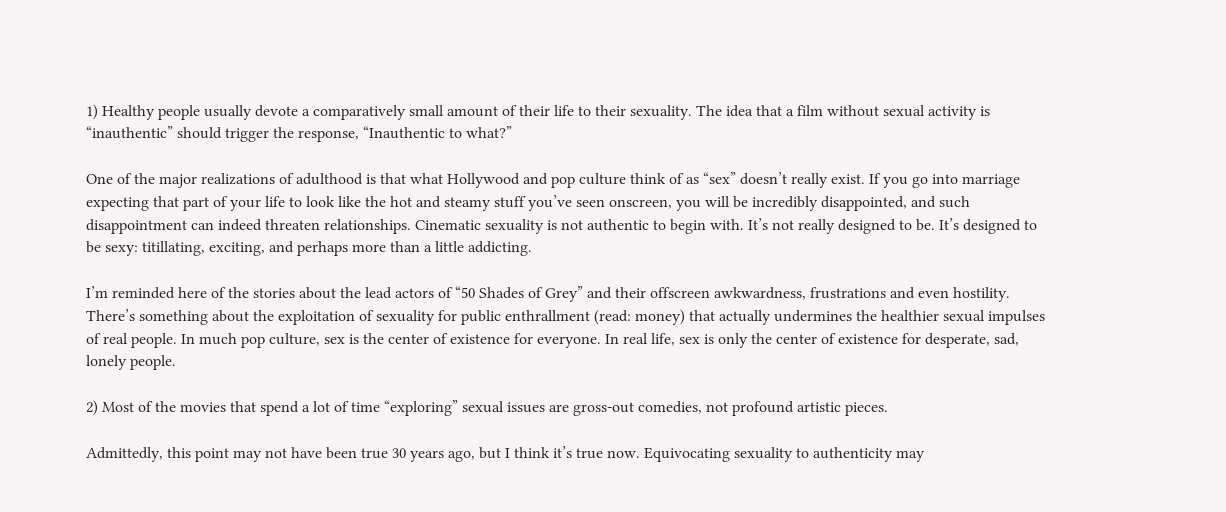1) Healthy people usually devote a comparatively small amount of their life to their sexuality. The idea that a film without sexual activity is “inauthentic” should trigger the response, “Inauthentic to what?”

One of the major realizations of adulthood is that what Hollywood and pop culture think of as “sex” doesn’t really exist. If you go into marriage expecting that part of your life to look like the hot and steamy stuff you’ve seen onscreen, you will be incredibly disappointed, and such disappointment can indeed threaten relationships. Cinematic sexuality is not authentic to begin with. It’s not really designed to be. It’s designed to be sexy: titillating, exciting, and perhaps more than a little addicting.

I’m reminded here of the stories about the lead actors of “50 Shades of Grey” and their offscreen awkwardness, frustrations and even hostility. There’s something about the exploitation of sexuality for public enthrallment (read: money) that actually undermines the healthier sexual impulses of real people. In much pop culture, sex is the center of existence for everyone. In real life, sex is only the center of existence for desperate, sad, lonely people.

2) Most of the movies that spend a lot of time “exploring” sexual issues are gross-out comedies, not profound artistic pieces.

Admittedly, this point may not have been true 30 years ago, but I think it’s true now. Equivocating sexuality to authenticity may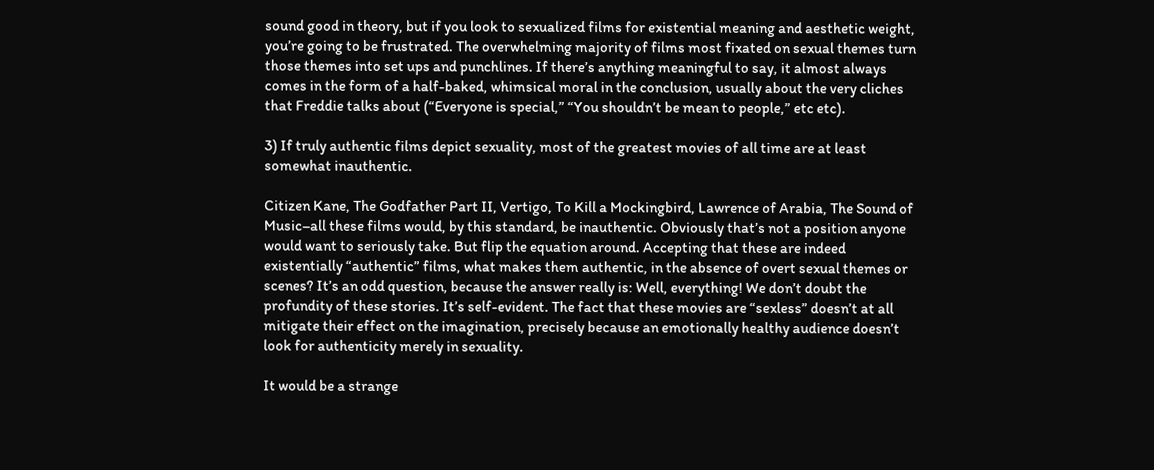sound good in theory, but if you look to sexualized films for existential meaning and aesthetic weight, you’re going to be frustrated. The overwhelming majority of films most fixated on sexual themes turn those themes into set ups and punchlines. If there’s anything meaningful to say, it almost always comes in the form of a half-baked, whimsical moral in the conclusion, usually about the very cliches that Freddie talks about (“Everyone is special,” “You shouldn’t be mean to people,” etc etc).

3) If truly authentic films depict sexuality, most of the greatest movies of all time are at least somewhat inauthentic.

Citizen Kane, The Godfather Part II, Vertigo, To Kill a Mockingbird, Lawrence of Arabia, The Sound of Music–all these films would, by this standard, be inauthentic. Obviously that’s not a position anyone would want to seriously take. But flip the equation around. Accepting that these are indeed existentially “authentic” films, what makes them authentic, in the absence of overt sexual themes or scenes? It’s an odd question, because the answer really is: Well, everything! We don’t doubt the profundity of these stories. It’s self-evident. The fact that these movies are “sexless” doesn’t at all mitigate their effect on the imagination, precisely because an emotionally healthy audience doesn’t look for authenticity merely in sexuality.

It would be a strange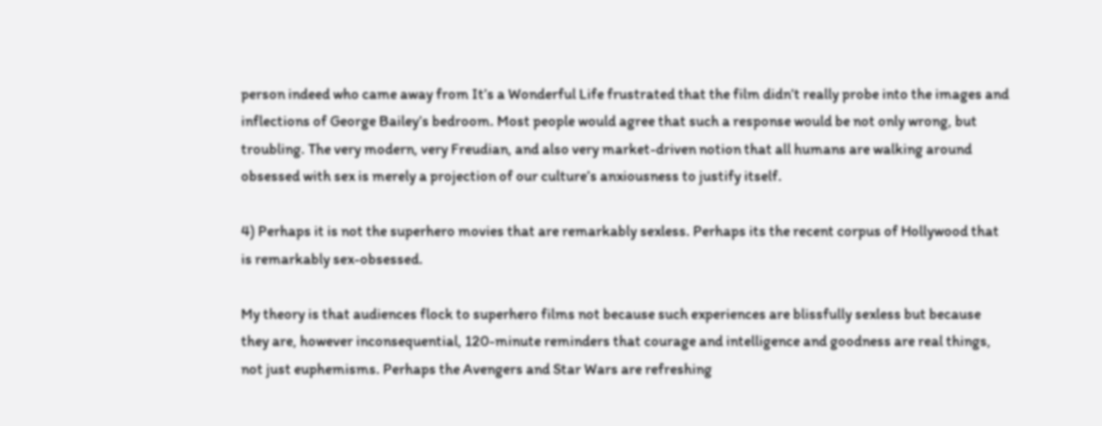person indeed who came away from It’s a Wonderful Life frustrated that the film didn’t really probe into the images and inflections of George Bailey’s bedroom. Most people would agree that such a response would be not only wrong, but troubling. The very modern, very Freudian, and also very market-driven notion that all humans are walking around obsessed with sex is merely a projection of our culture’s anxiousness to justify itself.

4) Perhaps it is not the superhero movies that are remarkably sexless. Perhaps its the recent corpus of Hollywood that is remarkably sex-obsessed.

My theory is that audiences flock to superhero films not because such experiences are blissfully sexless but because they are, however inconsequential, 120-minute reminders that courage and intelligence and goodness are real things, not just euphemisms. Perhaps the Avengers and Star Wars are refreshing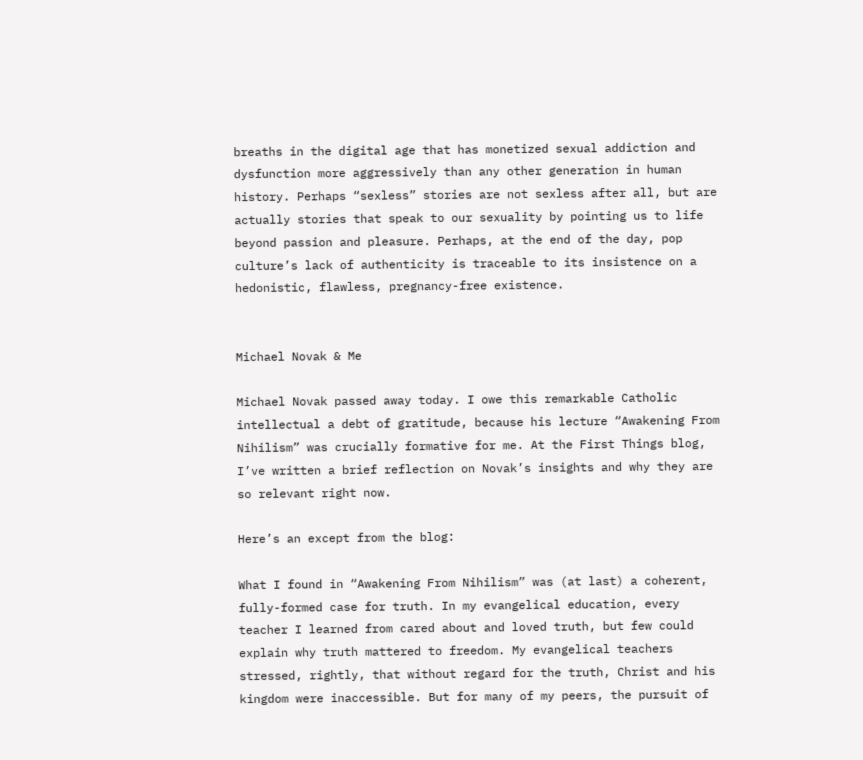breaths in the digital age that has monetized sexual addiction and dysfunction more aggressively than any other generation in human history. Perhaps “sexless” stories are not sexless after all, but are actually stories that speak to our sexuality by pointing us to life beyond passion and pleasure. Perhaps, at the end of the day, pop culture’s lack of authenticity is traceable to its insistence on a hedonistic, flawless, pregnancy-free existence.


Michael Novak & Me

Michael Novak passed away today. I owe this remarkable Catholic intellectual a debt of gratitude, because his lecture “Awakening From Nihilism” was crucially formative for me. At the First Things blog, I’ve written a brief reflection on Novak’s insights and why they are so relevant right now.

Here’s an except from the blog:

What I found in “Awakening From Nihilism” was (at last) a coherent, fully-formed case for truth. In my evangelical education, every teacher I learned from cared about and loved truth, but few could explain why truth mattered to freedom. My evangelical teachers stressed, rightly, that without regard for the truth, Christ and his kingdom were inaccessible. But for many of my peers, the pursuit of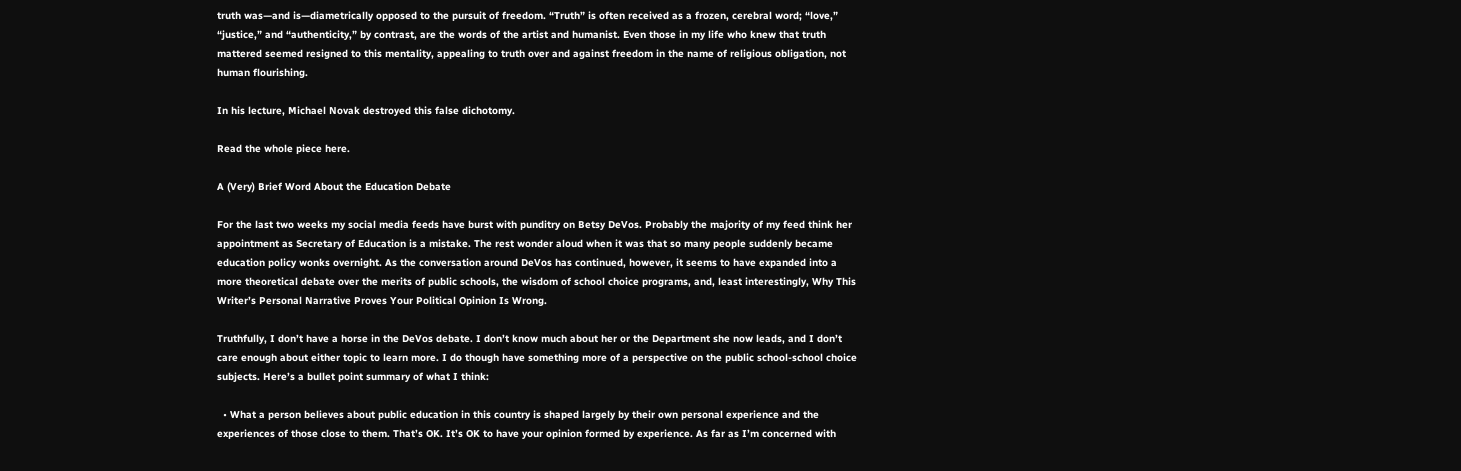truth was—and is—diametrically opposed to the pursuit of freedom. “Truth” is often received as a frozen, cerebral word; “love,” “justice,” and “authenticity,” by contrast, are the words of the artist and humanist. Even those in my life who knew that truth mattered seemed resigned to this mentality, appealing to truth over and against freedom in the name of religious obligation, not human flourishing.

In his lecture, Michael Novak destroyed this false dichotomy.

Read the whole piece here.

A (Very) Brief Word About the Education Debate

For the last two weeks my social media feeds have burst with punditry on Betsy DeVos. Probably the majority of my feed think her appointment as Secretary of Education is a mistake. The rest wonder aloud when it was that so many people suddenly became education policy wonks overnight. As the conversation around DeVos has continued, however, it seems to have expanded into a more theoretical debate over the merits of public schools, the wisdom of school choice programs, and, least interestingly, Why This Writer’s Personal Narrative Proves Your Political Opinion Is Wrong.

Truthfully, I don’t have a horse in the DeVos debate. I don’t know much about her or the Department she now leads, and I don’t care enough about either topic to learn more. I do though have something more of a perspective on the public school-school choice subjects. Here’s a bullet point summary of what I think:

  • What a person believes about public education in this country is shaped largely by their own personal experience and the experiences of those close to them. That’s OK. It’s OK to have your opinion formed by experience. As far as I’m concerned with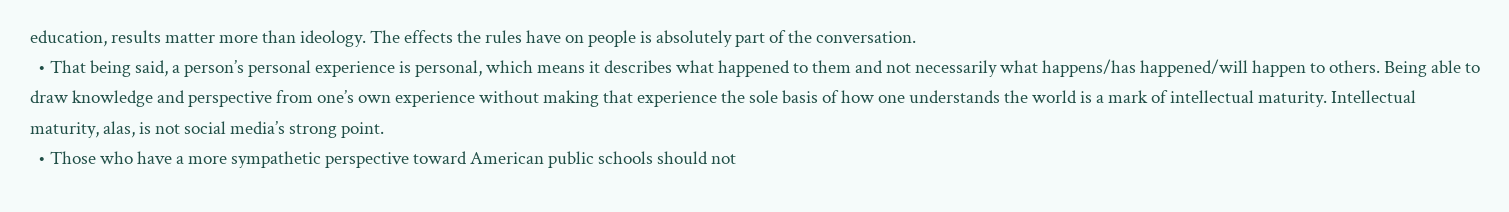education, results matter more than ideology. The effects the rules have on people is absolutely part of the conversation.
  • That being said, a person’s personal experience is personal, which means it describes what happened to them and not necessarily what happens/has happened/will happen to others. Being able to draw knowledge and perspective from one’s own experience without making that experience the sole basis of how one understands the world is a mark of intellectual maturity. Intellectual maturity, alas, is not social media’s strong point.
  • Those who have a more sympathetic perspective toward American public schools should not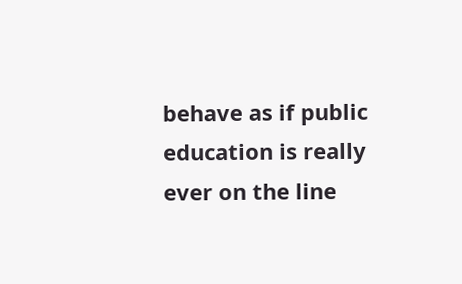behave as if public education is really ever on the line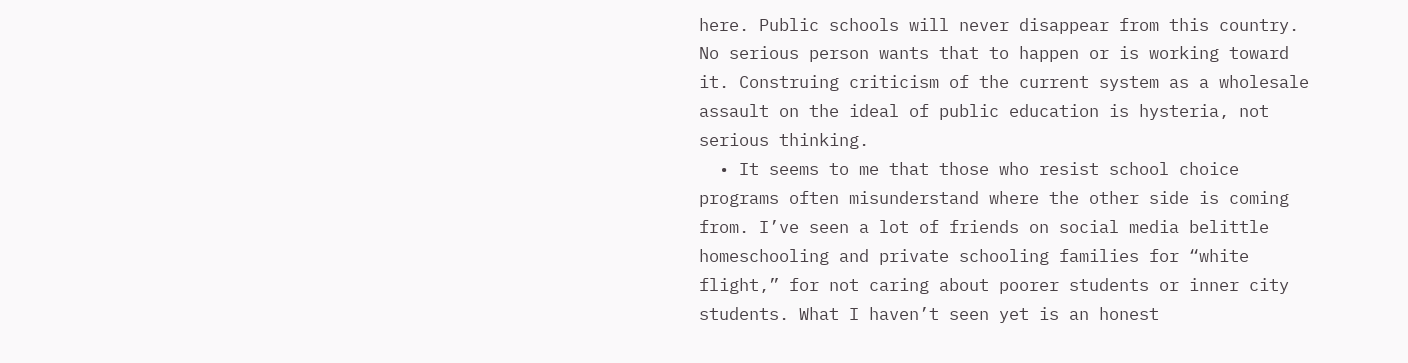here. Public schools will never disappear from this country. No serious person wants that to happen or is working toward it. Construing criticism of the current system as a wholesale assault on the ideal of public education is hysteria, not serious thinking.
  • It seems to me that those who resist school choice programs often misunderstand where the other side is coming from. I’ve seen a lot of friends on social media belittle homeschooling and private schooling families for “white flight,” for not caring about poorer students or inner city students. What I haven’t seen yet is an honest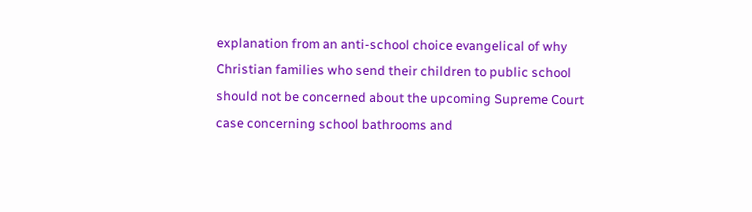explanation from an anti-school choice evangelical of why Christian families who send their children to public school should not be concerned about the upcoming Supreme Court case concerning school bathrooms and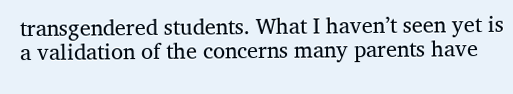transgendered students. What I haven’t seen yet is a validation of the concerns many parents have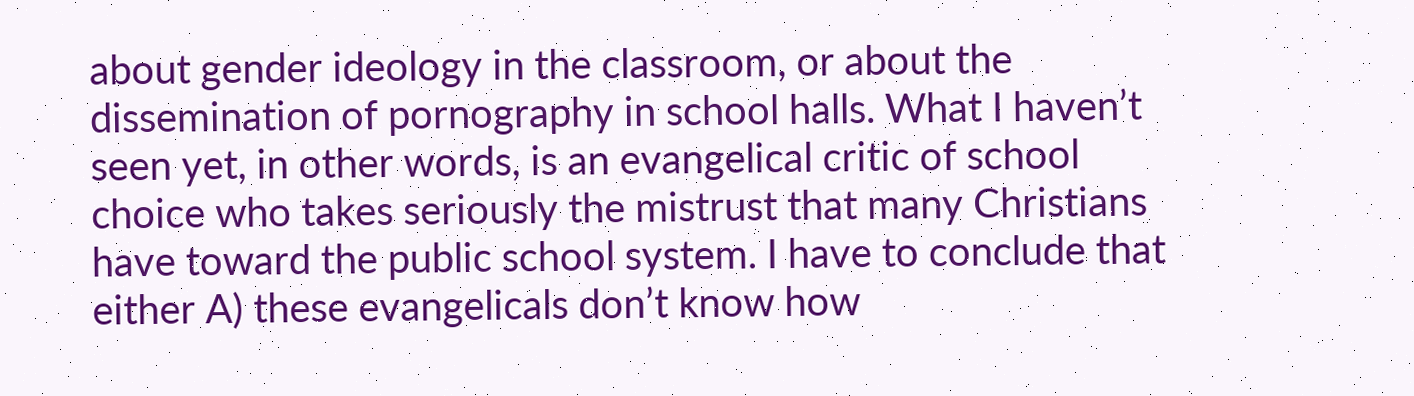about gender ideology in the classroom, or about the dissemination of pornography in school halls. What I haven’t seen yet, in other words, is an evangelical critic of school choice who takes seriously the mistrust that many Christians have toward the public school system. I have to conclude that either A) these evangelicals don’t know how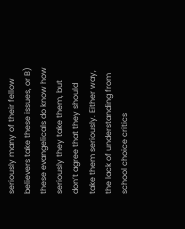seriously many of their fellow believers take these issues, or B) these evangelicals do know how seriously they take them, but don’t agree that they should take them seriously. Either way, the lack of understanding from school choice critics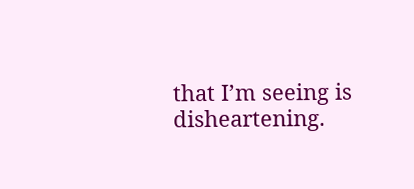that I’m seeing is disheartening.